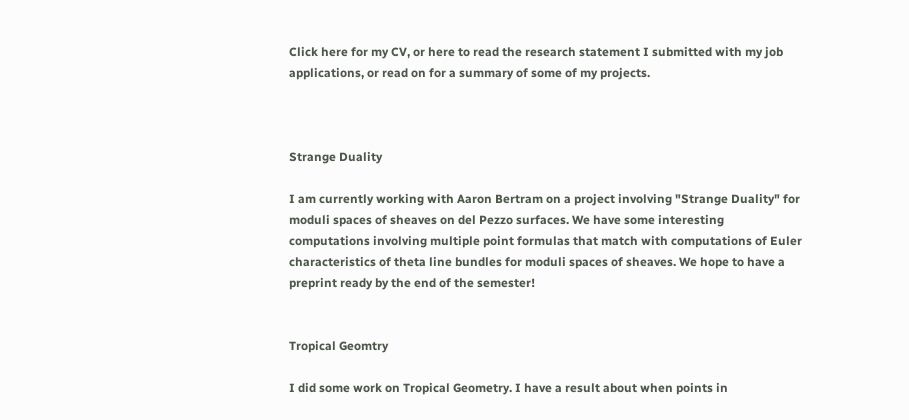Click here for my CV, or here to read the research statement I submitted with my job applications, or read on for a summary of some of my projects.



Strange Duality

I am currently working with Aaron Bertram on a project involving "Strange Duality" for moduli spaces of sheaves on del Pezzo surfaces. We have some interesting computations involving multiple point formulas that match with computations of Euler characteristics of theta line bundles for moduli spaces of sheaves. We hope to have a preprint ready by the end of the semester!


Tropical Geomtry

I did some work on Tropical Geometry. I have a result about when points in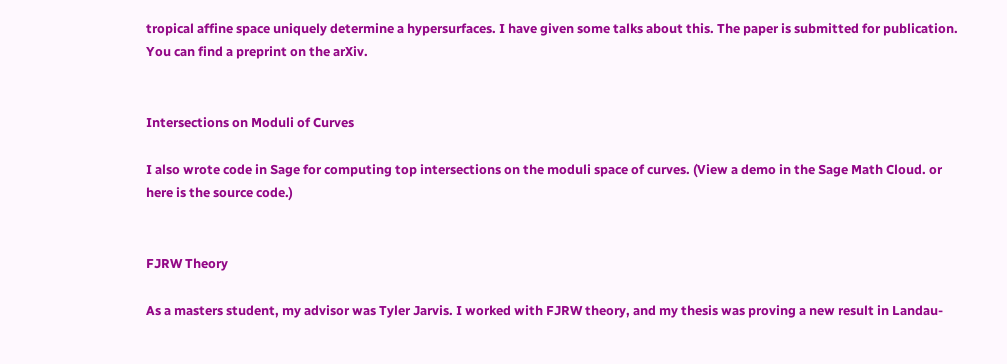tropical affine space uniquely determine a hypersurfaces. I have given some talks about this. The paper is submitted for publication. You can find a preprint on the arXiv.


Intersections on Moduli of Curves

I also wrote code in Sage for computing top intersections on the moduli space of curves. (View a demo in the Sage Math Cloud. or here is the source code.)


FJRW Theory

As a masters student, my advisor was Tyler Jarvis. I worked with FJRW theory, and my thesis was proving a new result in Landau-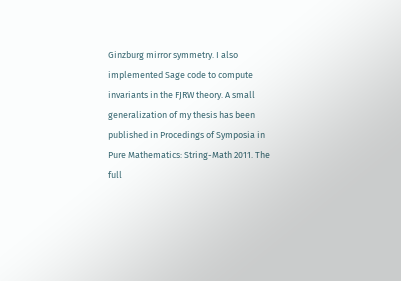Ginzburg mirror symmetry. I also implemented Sage code to compute invariants in the FJRW theory. A small generalization of my thesis has been published in Procedings of Symposia in Pure Mathematics: String-Math 2011. The full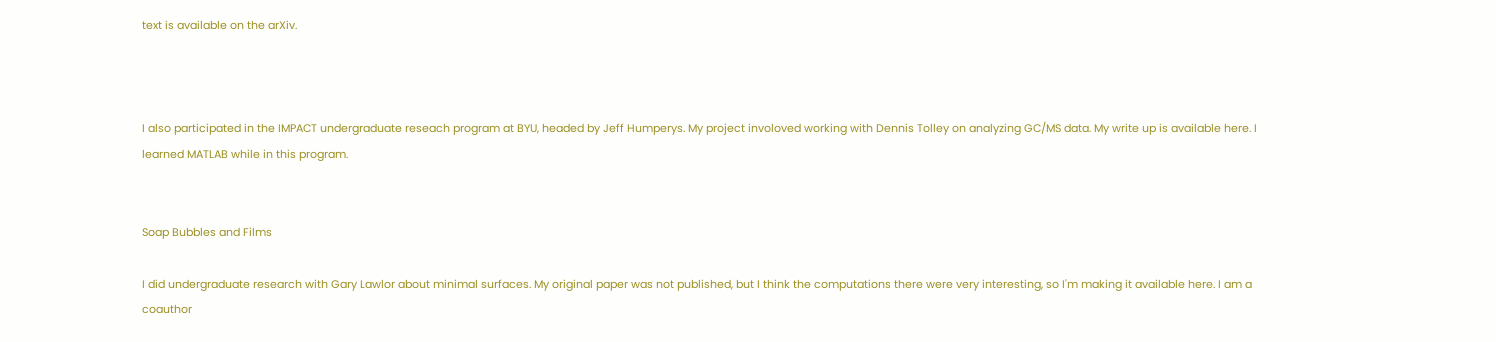text is available on the arXiv.



I also participated in the IMPACT undergraduate reseach program at BYU, headed by Jeff Humperys. My project involoved working with Dennis Tolley on analyzing GC/MS data. My write up is available here. I learned MATLAB while in this program.


Soap Bubbles and Films

I did undergraduate research with Gary Lawlor about minimal surfaces. My original paper was not published, but I think the computations there were very interesting, so I'm making it available here. I am a coauthor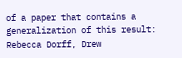of a paper that contains a generalization of this result: Rebecca Dorff, Drew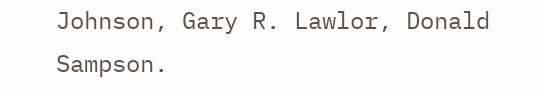Johnson, Gary R. Lawlor, Donald Sampson.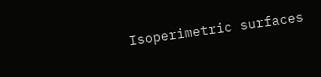Isoperimetric surfaces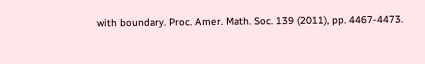with boundary. Proc. Amer. Math. Soc. 139 (2011), pp. 4467-4473.